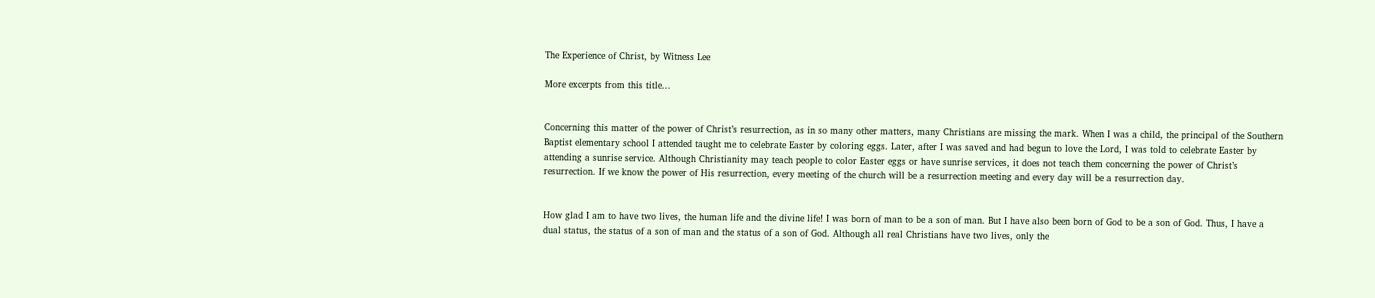The Experience of Christ, by Witness Lee

More excerpts from this title...


Concerning this matter of the power of Christ’s resurrection, as in so many other matters, many Christians are missing the mark. When I was a child, the principal of the Southern Baptist elementary school I attended taught me to celebrate Easter by coloring eggs. Later, after I was saved and had begun to love the Lord, I was told to celebrate Easter by attending a sunrise service. Although Christianity may teach people to color Easter eggs or have sunrise services, it does not teach them concerning the power of Christ’s resurrection. If we know the power of His resurrection, every meeting of the church will be a resurrection meeting and every day will be a resurrection day.


How glad I am to have two lives, the human life and the divine life! I was born of man to be a son of man. But I have also been born of God to be a son of God. Thus, I have a dual status, the status of a son of man and the status of a son of God. Although all real Christians have two lives, only the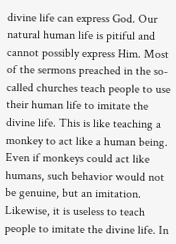divine life can express God. Our natural human life is pitiful and cannot possibly express Him. Most of the sermons preached in the so-called churches teach people to use their human life to imitate the divine life. This is like teaching a monkey to act like a human being. Even if monkeys could act like humans, such behavior would not be genuine, but an imitation. Likewise, it is useless to teach people to imitate the divine life. In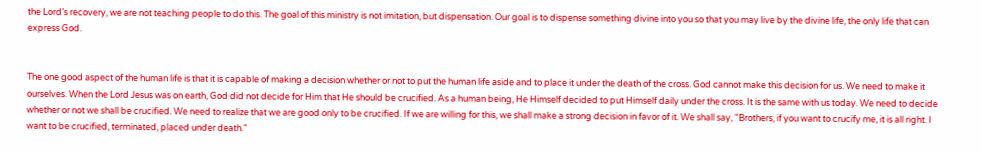the Lord’s recovery, we are not teaching people to do this. The goal of this ministry is not imitation, but dispensation. Our goal is to dispense something divine into you so that you may live by the divine life, the only life that can express God.


The one good aspect of the human life is that it is capable of making a decision whether or not to put the human life aside and to place it under the death of the cross. God cannot make this decision for us. We need to make it ourselves. When the Lord Jesus was on earth, God did not decide for Him that He should be crucified. As a human being, He Himself decided to put Himself daily under the cross. It is the same with us today. We need to decide whether or not we shall be crucified. We need to realize that we are good only to be crucified. If we are willing for this, we shall make a strong decision in favor of it. We shall say, "Brothers, if you want to crucify me, it is all right. I want to be crucified, terminated, placed under death."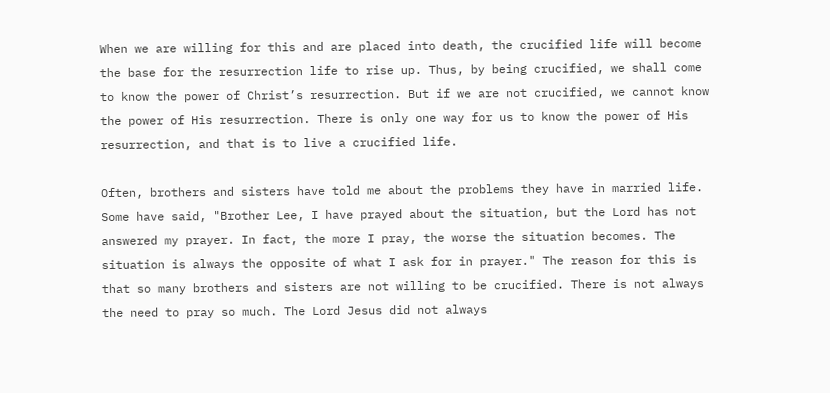When we are willing for this and are placed into death, the crucified life will become the base for the resurrection life to rise up. Thus, by being crucified, we shall come to know the power of Christ’s resurrection. But if we are not crucified, we cannot know the power of His resurrection. There is only one way for us to know the power of His resurrection, and that is to live a crucified life.

Often, brothers and sisters have told me about the problems they have in married life. Some have said, "Brother Lee, I have prayed about the situation, but the Lord has not answered my prayer. In fact, the more I pray, the worse the situation becomes. The situation is always the opposite of what I ask for in prayer." The reason for this is that so many brothers and sisters are not willing to be crucified. There is not always the need to pray so much. The Lord Jesus did not always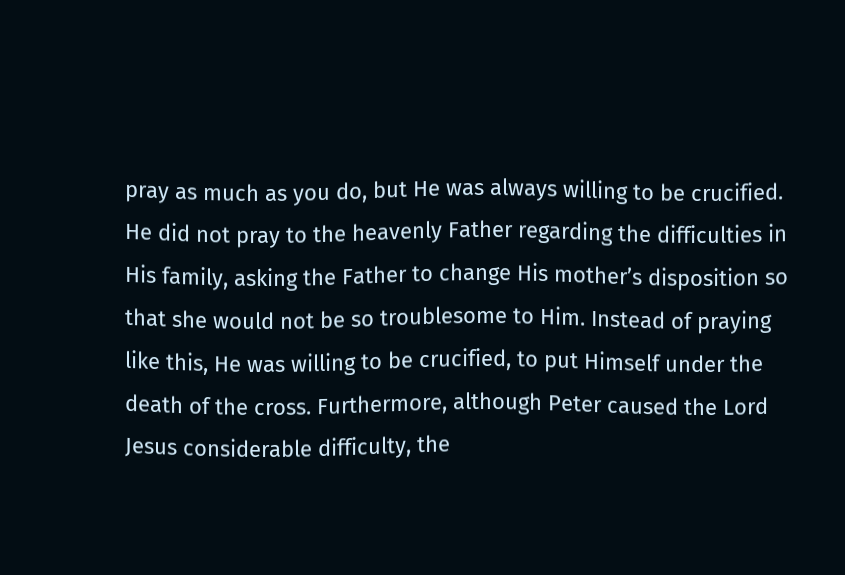pray as much as you do, but He was always willing to be crucified. He did not pray to the heavenly Father regarding the difficulties in His family, asking the Father to change His mother’s disposition so that she would not be so troublesome to Him. Instead of praying like this, He was willing to be crucified, to put Himself under the death of the cross. Furthermore, although Peter caused the Lord Jesus considerable difficulty, the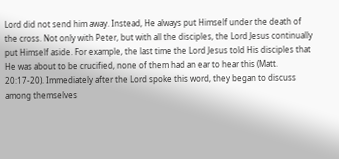Lord did not send him away. Instead, He always put Himself under the death of the cross. Not only with Peter, but with all the disciples, the Lord Jesus continually put Himself aside. For example, the last time the Lord Jesus told His disciples that He was about to be crucified, none of them had an ear to hear this (Matt. 20:17-20). Immediately after the Lord spoke this word, they began to discuss among themselves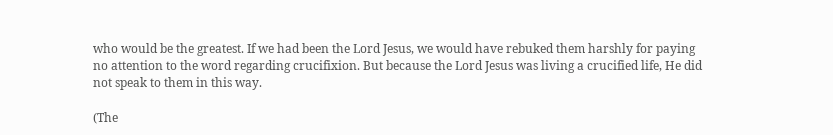who would be the greatest. If we had been the Lord Jesus, we would have rebuked them harshly for paying no attention to the word regarding crucifixion. But because the Lord Jesus was living a crucified life, He did not speak to them in this way.

(The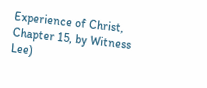Experience of Christ, Chapter 15, by Witness Lee)